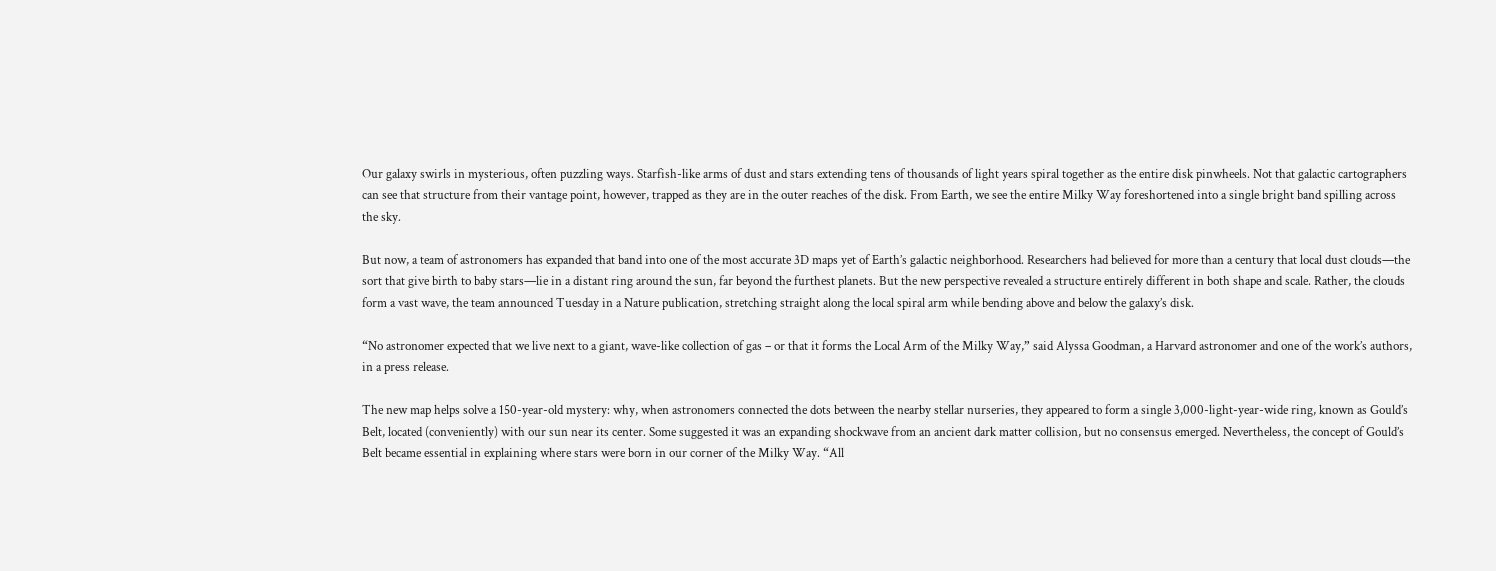Our galaxy swirls in mysterious, often puzzling ways. Starfish-like arms of dust and stars extending tens of thousands of light years spiral together as the entire disk pinwheels. Not that galactic cartographers can see that structure from their vantage point, however, trapped as they are in the outer reaches of the disk. From Earth, we see the entire Milky Way foreshortened into a single bright band spilling across the sky.

But now, a team of astronomers has expanded that band into one of the most accurate 3D maps yet of Earth’s galactic neighborhood. Researchers had believed for more than a century that local dust clouds—the sort that give birth to baby stars—lie in a distant ring around the sun, far beyond the furthest planets. But the new perspective revealed a structure entirely different in both shape and scale. Rather, the clouds form a vast wave, the team announced Tuesday in a Nature publication, stretching straight along the local spiral arm while bending above and below the galaxy’s disk.

“No astronomer expected that we live next to a giant, wave-like collection of gas – or that it forms the Local Arm of the Milky Way,” said Alyssa Goodman, a Harvard astronomer and one of the work’s authors, in a press release.

The new map helps solve a 150-year-old mystery: why, when astronomers connected the dots between the nearby stellar nurseries, they appeared to form a single 3,000-light-year-wide ring, known as Gould’s Belt, located (conveniently) with our sun near its center. Some suggested it was an expanding shockwave from an ancient dark matter collision, but no consensus emerged. Nevertheless, the concept of Gould’s Belt became essential in explaining where stars were born in our corner of the Milky Way. “All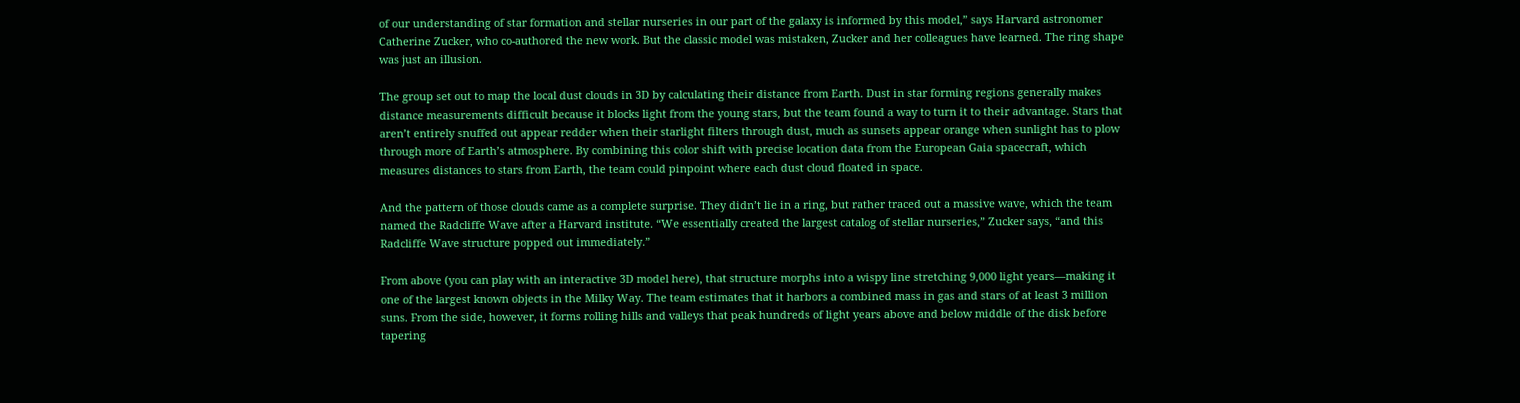of our understanding of star formation and stellar nurseries in our part of the galaxy is informed by this model,” says Harvard astronomer Catherine Zucker, who co-authored the new work. But the classic model was mistaken, Zucker and her colleagues have learned. The ring shape was just an illusion.

The group set out to map the local dust clouds in 3D by calculating their distance from Earth. Dust in star forming regions generally makes distance measurements difficult because it blocks light from the young stars, but the team found a way to turn it to their advantage. Stars that aren’t entirely snuffed out appear redder when their starlight filters through dust, much as sunsets appear orange when sunlight has to plow through more of Earth’s atmosphere. By combining this color shift with precise location data from the European Gaia spacecraft, which measures distances to stars from Earth, the team could pinpoint where each dust cloud floated in space.

And the pattern of those clouds came as a complete surprise. They didn’t lie in a ring, but rather traced out a massive wave, which the team named the Radcliffe Wave after a Harvard institute. “We essentially created the largest catalog of stellar nurseries,” Zucker says, “and this Radcliffe Wave structure popped out immediately.”

From above (you can play with an interactive 3D model here), that structure morphs into a wispy line stretching 9,000 light years—making it one of the largest known objects in the Milky Way. The team estimates that it harbors a combined mass in gas and stars of at least 3 million suns. From the side, however, it forms rolling hills and valleys that peak hundreds of light years above and below middle of the disk before tapering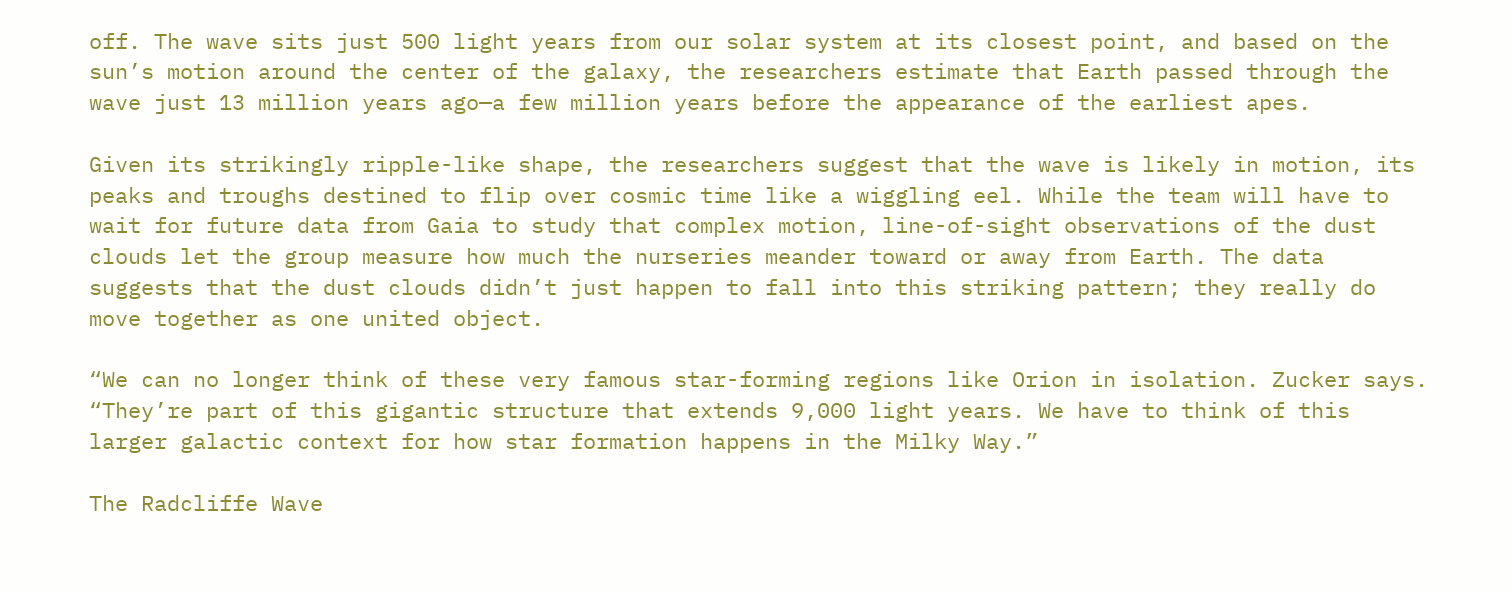off. The wave sits just 500 light years from our solar system at its closest point, and based on the sun’s motion around the center of the galaxy, the researchers estimate that Earth passed through the wave just 13 million years ago—a few million years before the appearance of the earliest apes.

Given its strikingly ripple-like shape, the researchers suggest that the wave is likely in motion, its peaks and troughs destined to flip over cosmic time like a wiggling eel. While the team will have to wait for future data from Gaia to study that complex motion, line-of-sight observations of the dust clouds let the group measure how much the nurseries meander toward or away from Earth. The data suggests that the dust clouds didn’t just happen to fall into this striking pattern; they really do move together as one united object.

“We can no longer think of these very famous star-forming regions like Orion in isolation. Zucker says. “They’re part of this gigantic structure that extends 9,000 light years. We have to think of this larger galactic context for how star formation happens in the Milky Way.”

The Radcliffe Wave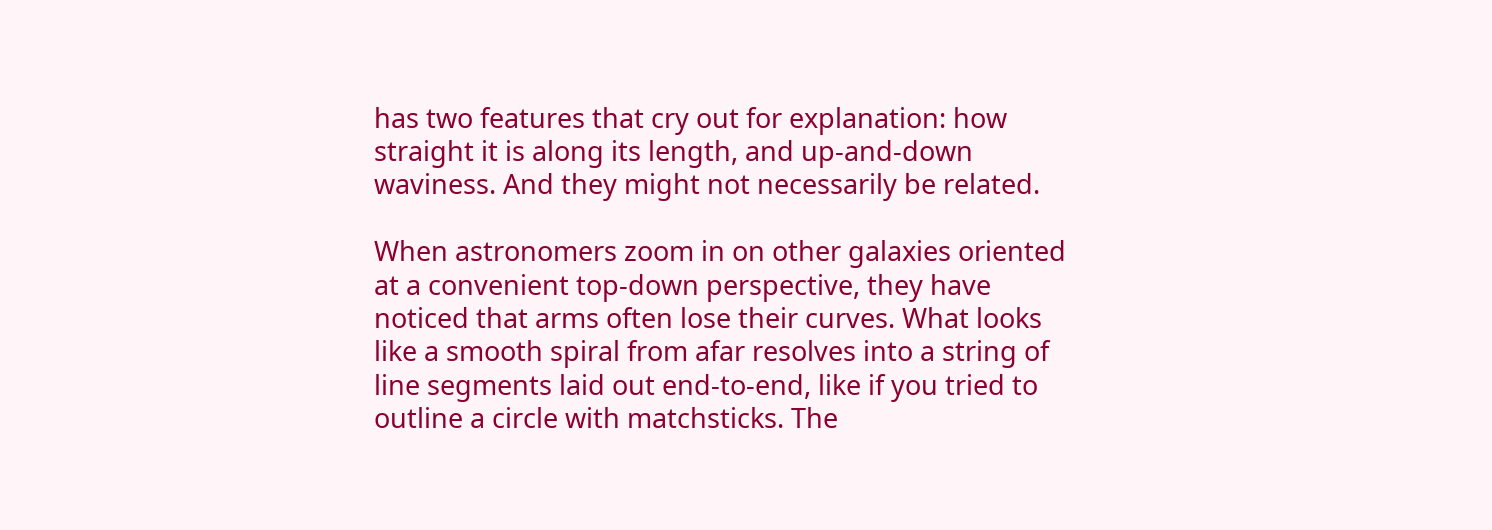has two features that cry out for explanation: how straight it is along its length, and up-and-down waviness. And they might not necessarily be related.

When astronomers zoom in on other galaxies oriented at a convenient top-down perspective, they have noticed that arms often lose their curves. What looks like a smooth spiral from afar resolves into a string of line segments laid out end-to-end, like if you tried to outline a circle with matchsticks. The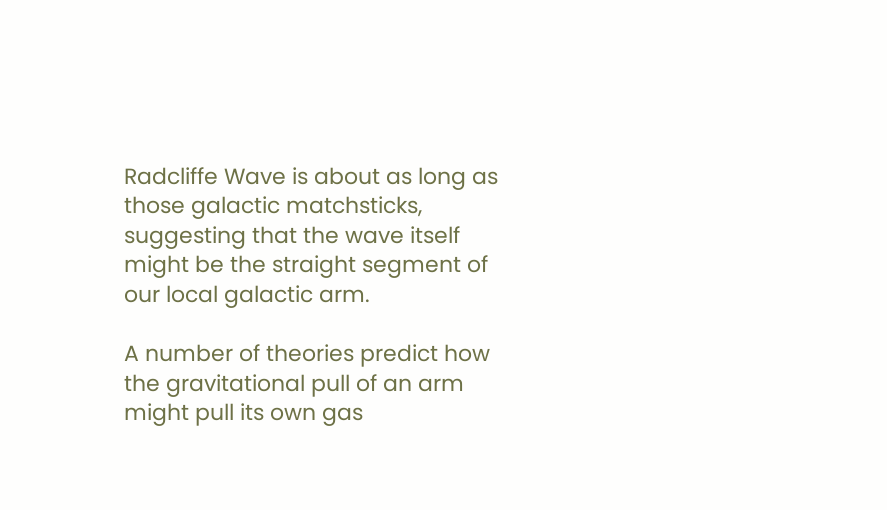Radcliffe Wave is about as long as those galactic matchsticks, suggesting that the wave itself might be the straight segment of our local galactic arm.

A number of theories predict how the gravitational pull of an arm might pull its own gas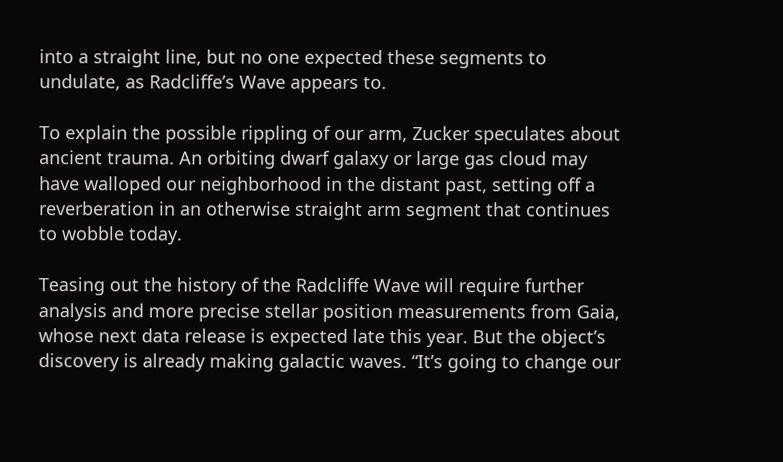into a straight line, but no one expected these segments to undulate, as Radcliffe’s Wave appears to.

To explain the possible rippling of our arm, Zucker speculates about ancient trauma. An orbiting dwarf galaxy or large gas cloud may have walloped our neighborhood in the distant past, setting off a reverberation in an otherwise straight arm segment that continues to wobble today.

Teasing out the history of the Radcliffe Wave will require further analysis and more precise stellar position measurements from Gaia, whose next data release is expected late this year. But the object’s discovery is already making galactic waves. “It’s going to change our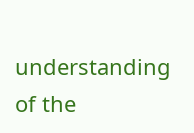understanding of the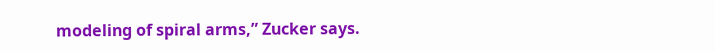modeling of spiral arms,” Zucker says.